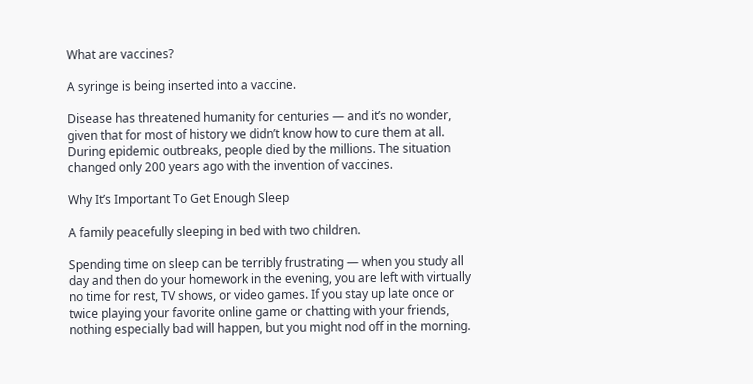What are vaccines?

A syringe is being inserted into a vaccine.

Disease has threatened humanity for centuries — and it’s no wonder, given that for most of history we didn’t know how to cure them at all. During epidemic outbreaks, people died by the millions. The situation changed only 200 years ago with the invention of vaccines.

Why It’s Important To Get Enough Sleep

A family peacefully sleeping in bed with two children.

Spending time on sleep can be terribly frustrating — when you study all day and then do your homework in the evening, you are left with virtually no time for rest, TV shows, or video games. If you stay up late once or twice playing your favorite online game or chatting with your friends, nothing especially bad will happen, but you might nod off in the morning.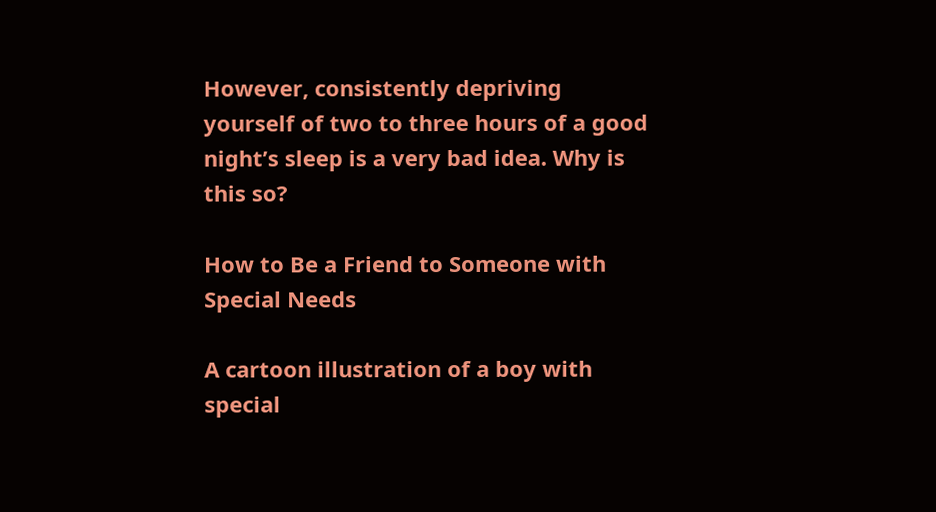However, consistently depriving yourself of two to three hours of a good night’s sleep is a very bad idea. Why is this so?

How to Be a Friend to Someone with Special Needs

A cartoon illustration of a boy with special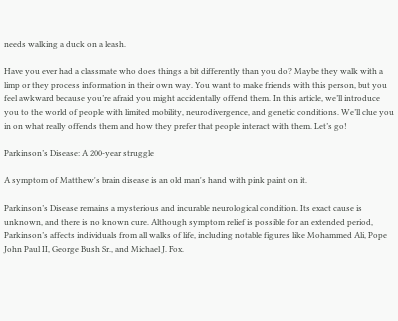needs walking a duck on a leash.

Have you ever had a classmate who does things a bit differently than you do? Maybe they walk with a limp or they process information in their own way. You want to make friends with this person, but you feel awkward because you’re afraid you might accidentally offend them. In this article, we’ll introduce you to the world of people with limited mobility, neurodivergence, and genetic conditions. We’ll clue you in on what really offends them and how they prefer that people interact with them. Let’s go!

Parkinson’s Disease: A 200-year struggle

A symptom of Matthew's brain disease is an old man's hand with pink paint on it.

Parkinson’s Disease remains a mysterious and incurable neurological condition. Its exact cause is unknown, and there is no known cure. Although symptom relief is possible for an extended period, Parkinson’s affects individuals from all walks of life, including notable figures like Mohammed Ali, Pope John Paul II, George Bush Sr., and Michael J. Fox.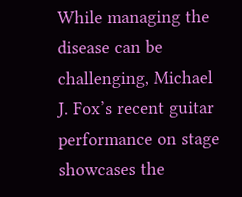While managing the disease can be challenging, Michael J. Fox’s recent guitar performance on stage showcases the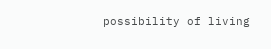possibility of living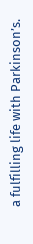a fulfilling life with Parkinson’s.